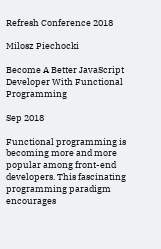Refresh Conference 2018

Milosz Piechocki

Become A Better JavaScript Developer With Functional Programming

Sep 2018

Functional programming is becoming more and more popular among front-end developers. This fascinating programming paradigm encourages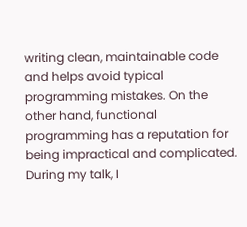writing clean, maintainable code and helps avoid typical programming mistakes. On the other hand, functional programming has a reputation for being impractical and complicated. During my talk, I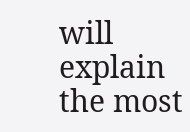will explain the most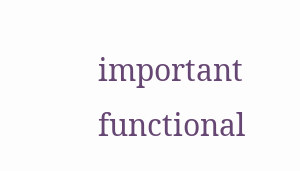important functional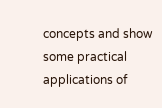concepts and show some practical applications of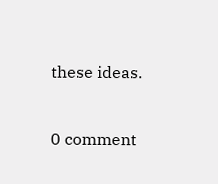these ideas.


0 comment